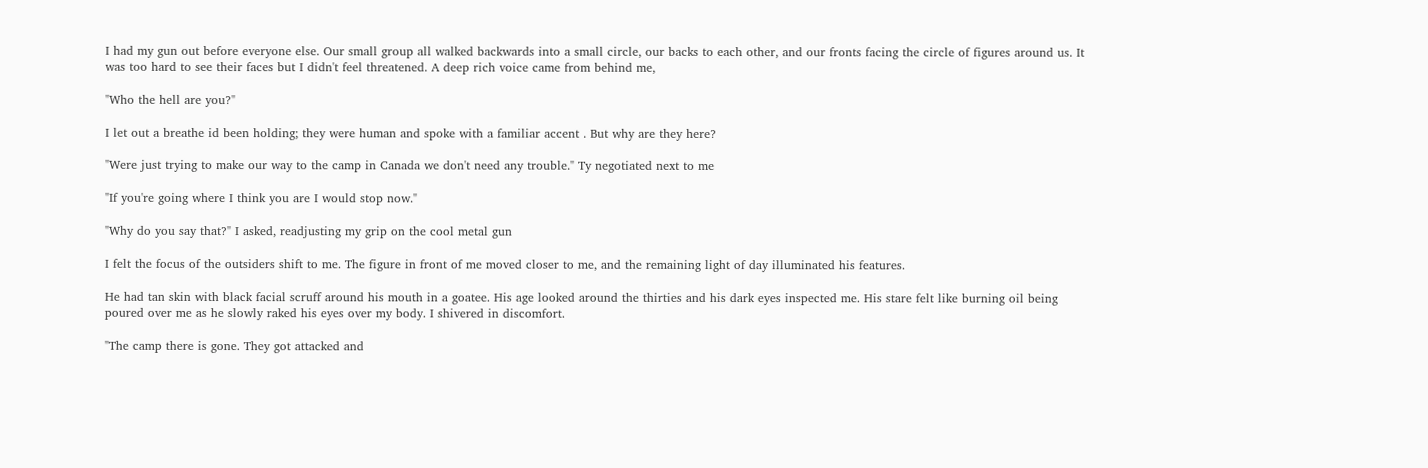I had my gun out before everyone else. Our small group all walked backwards into a small circle, our backs to each other, and our fronts facing the circle of figures around us. It was too hard to see their faces but I didn't feel threatened. A deep rich voice came from behind me,

"Who the hell are you?"

I let out a breathe id been holding; they were human and spoke with a familiar accent . But why are they here?

"Were just trying to make our way to the camp in Canada we don't need any trouble." Ty negotiated next to me

"If you're going where I think you are I would stop now."

"Why do you say that?" I asked, readjusting my grip on the cool metal gun

I felt the focus of the outsiders shift to me. The figure in front of me moved closer to me, and the remaining light of day illuminated his features.

He had tan skin with black facial scruff around his mouth in a goatee. His age looked around the thirties and his dark eyes inspected me. His stare felt like burning oil being poured over me as he slowly raked his eyes over my body. I shivered in discomfort.

"The camp there is gone. They got attacked and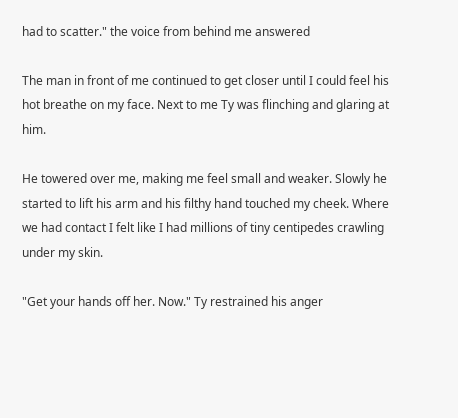had to scatter." the voice from behind me answered

The man in front of me continued to get closer until I could feel his hot breathe on my face. Next to me Ty was flinching and glaring at him.

He towered over me, making me feel small and weaker. Slowly he started to lift his arm and his filthy hand touched my cheek. Where we had contact I felt like I had millions of tiny centipedes crawling under my skin.

"Get your hands off her. Now." Ty restrained his anger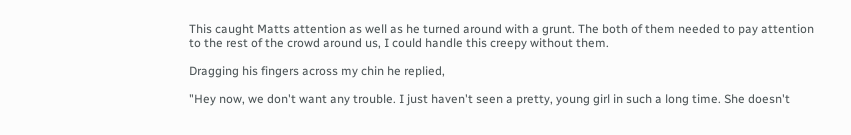This caught Matts attention as well as he turned around with a grunt. The both of them needed to pay attention to the rest of the crowd around us, I could handle this creepy without them.

Dragging his fingers across my chin he replied,

"Hey now, we don't want any trouble. I just haven't seen a pretty, young girl in such a long time. She doesn't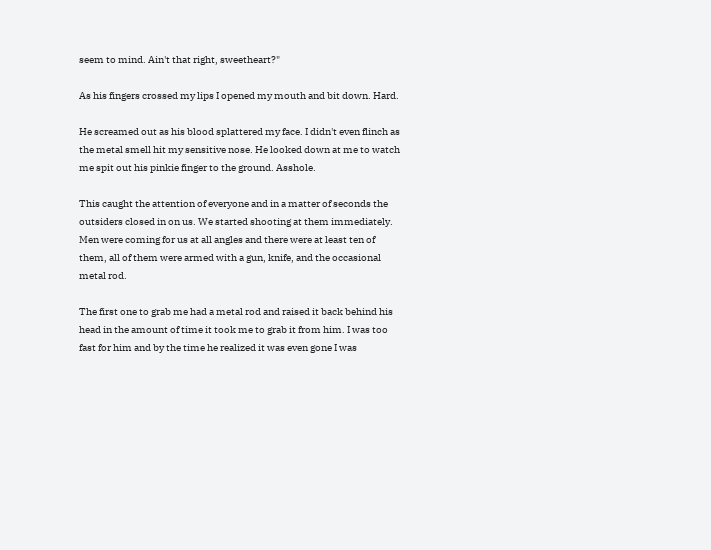seem to mind. Ain't that right, sweetheart?"

As his fingers crossed my lips I opened my mouth and bit down. Hard.

He screamed out as his blood splattered my face. I didn't even flinch as the metal smell hit my sensitive nose. He looked down at me to watch me spit out his pinkie finger to the ground. Asshole.

This caught the attention of everyone and in a matter of seconds the outsiders closed in on us. We started shooting at them immediately. Men were coming for us at all angles and there were at least ten of them, all of them were armed with a gun, knife, and the occasional metal rod.

The first one to grab me had a metal rod and raised it back behind his head in the amount of time it took me to grab it from him. I was too fast for him and by the time he realized it was even gone I was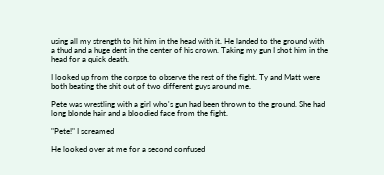using all my strength to hit him in the head with it. He landed to the ground with a thud and a huge dent in the center of his crown. Taking my gun I shot him in the head for a quick death.

I looked up from the corpse to observe the rest of the fight. Ty and Matt were both beating the shit out of two different guys around me.

Pete was wrestling with a girl who's gun had been thrown to the ground. She had long blonde hair and a bloodied face from the fight.

"Pete!" I screamed

He looked over at me for a second confused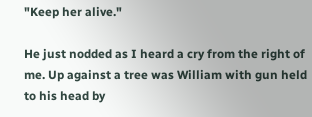"Keep her alive."

He just nodded as I heard a cry from the right of me. Up against a tree was William with gun held to his head by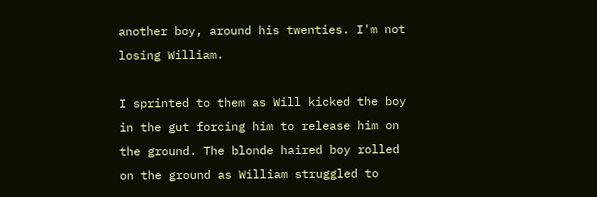another boy, around his twenties. I'm not losing William.

I sprinted to them as Will kicked the boy in the gut forcing him to release him on the ground. The blonde haired boy rolled on the ground as William struggled to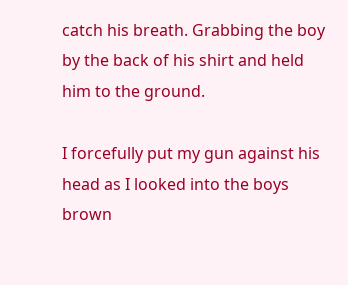catch his breath. Grabbing the boy by the back of his shirt and held him to the ground.

I forcefully put my gun against his head as I looked into the boys brown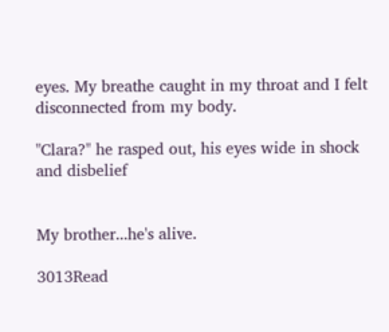eyes. My breathe caught in my throat and I felt disconnected from my body.

"Clara?" he rasped out, his eyes wide in shock and disbelief


My brother...he's alive.

3013Read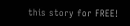this story for FREE!